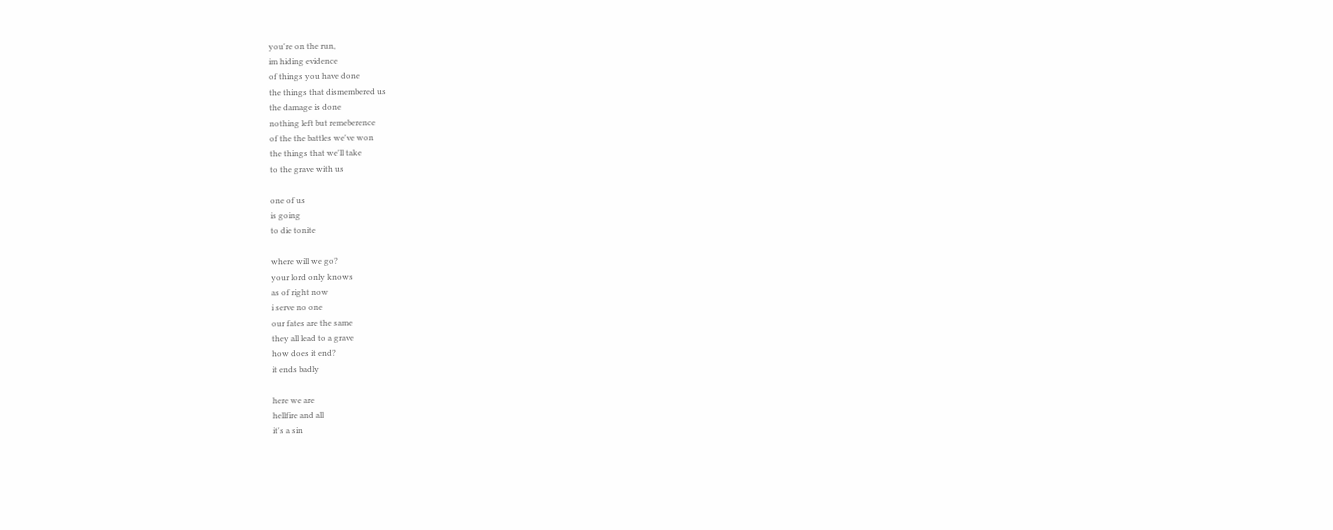you're on the run,
im hiding evidence
of things you have done
the things that dismembered us
the damage is done
nothing left but remeberence
of the the battles we've won
the things that we'll take
to the grave with us

one of us
is going
to die tonite

where will we go?
your lord only knows
as of right now
i serve no one
our fates are the same
they all lead to a grave
how does it end?
it ends badly

here we are
hellfire and all
it's a sin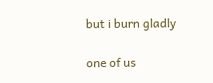but i burn gladly

one of us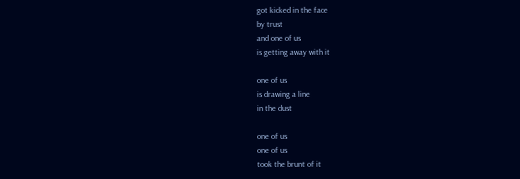got kicked in the face
by trust
and one of us
is getting away with it

one of us
is drawing a line
in the dust

one of us
one of us
took the brunt of it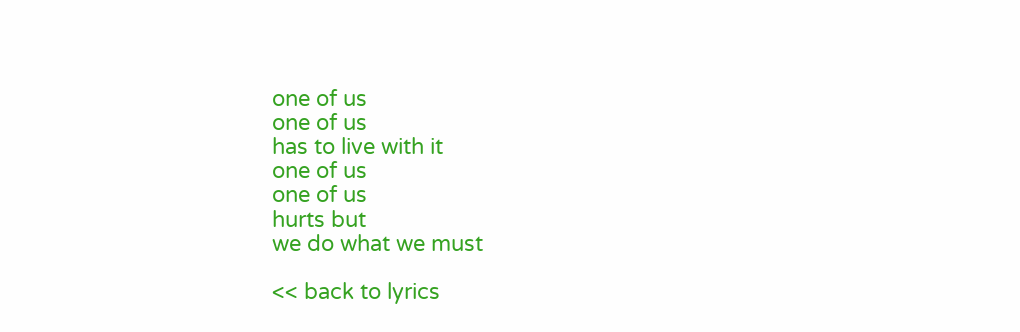one of us
one of us
has to live with it
one of us
one of us
hurts but
we do what we must

<< back to lyrics